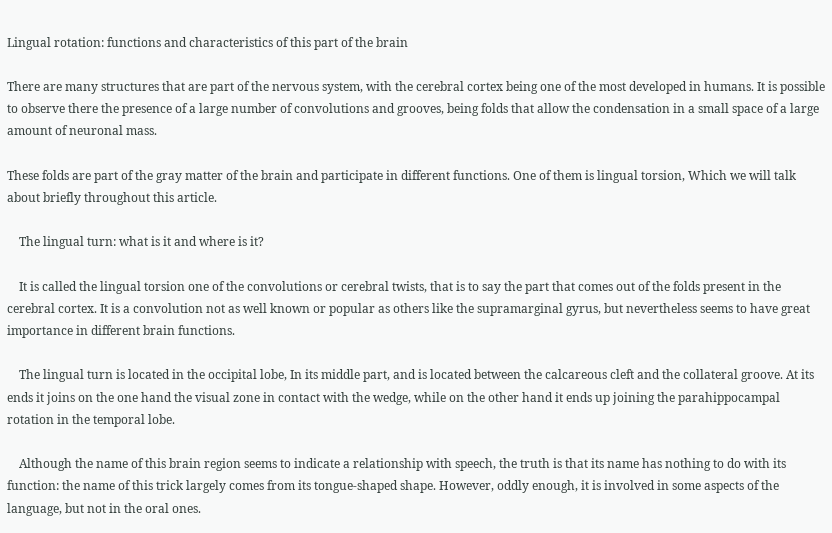Lingual rotation: functions and characteristics of this part of the brain

There are many structures that are part of the nervous system, with the cerebral cortex being one of the most developed in humans. It is possible to observe there the presence of a large number of convolutions and grooves, being folds that allow the condensation in a small space of a large amount of neuronal mass.

These folds are part of the gray matter of the brain and participate in different functions. One of them is lingual torsion, Which we will talk about briefly throughout this article.

    The lingual turn: what is it and where is it?

    It is called the lingual torsion one of the convolutions or cerebral twists, that is to say the part that comes out of the folds present in the cerebral cortex. It is a convolution not as well known or popular as others like the supramarginal gyrus, but nevertheless seems to have great importance in different brain functions.

    The lingual turn is located in the occipital lobe, In its middle part, and is located between the calcareous cleft and the collateral groove. At its ends it joins on the one hand the visual zone in contact with the wedge, while on the other hand it ends up joining the parahippocampal rotation in the temporal lobe.

    Although the name of this brain region seems to indicate a relationship with speech, the truth is that its name has nothing to do with its function: the name of this trick largely comes from its tongue-shaped shape. However, oddly enough, it is involved in some aspects of the language, but not in the oral ones.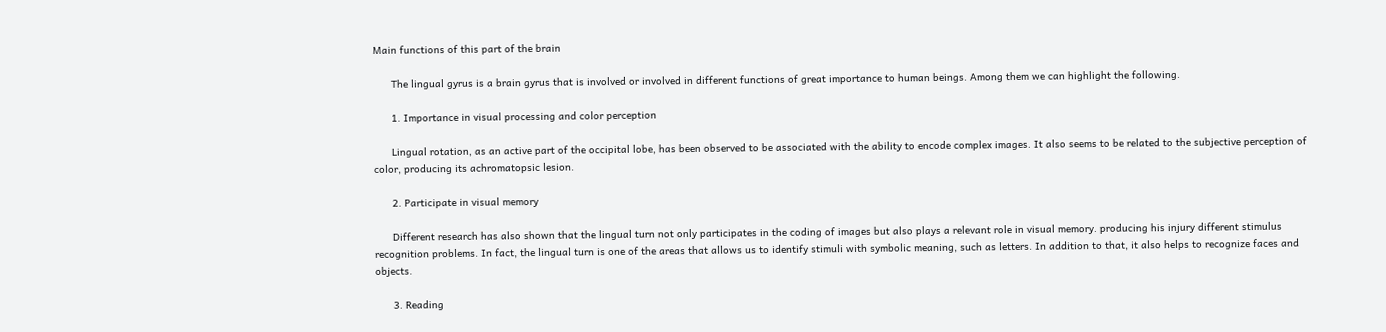Main functions of this part of the brain

      The lingual gyrus is a brain gyrus that is involved or involved in different functions of great importance to human beings. Among them we can highlight the following.

      1. Importance in visual processing and color perception

      Lingual rotation, as an active part of the occipital lobe, has been observed to be associated with the ability to encode complex images. It also seems to be related to the subjective perception of color, producing its achromatopsic lesion.

      2. Participate in visual memory

      Different research has also shown that the lingual turn not only participates in the coding of images but also plays a relevant role in visual memory. producing his injury different stimulus recognition problems. In fact, the lingual turn is one of the areas that allows us to identify stimuli with symbolic meaning, such as letters. In addition to that, it also helps to recognize faces and objects.

      3. Reading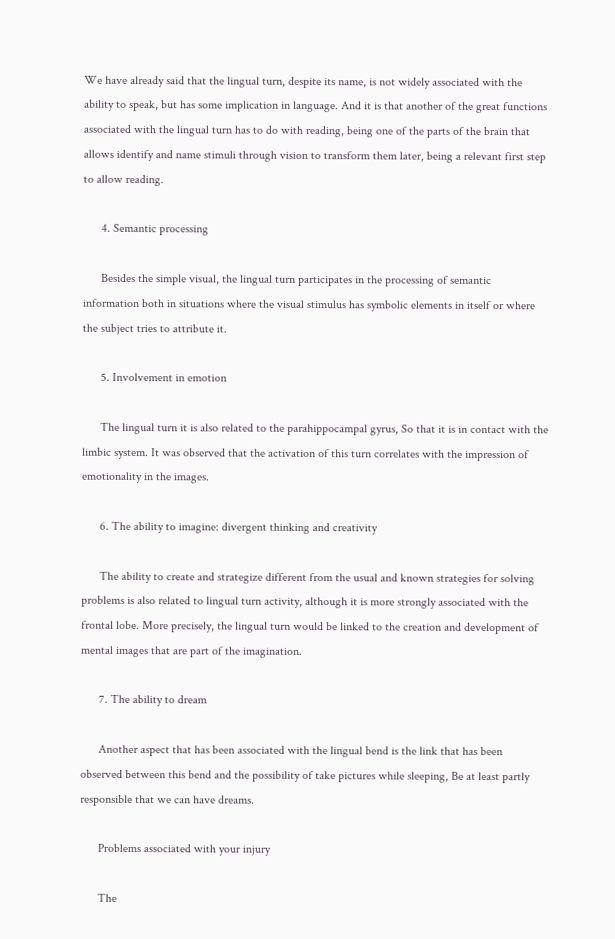We have already said that the lingual turn, despite its name, is not widely associated with the ability to speak, but has some implication in language. And it is that another of the great functions associated with the lingual turn has to do with reading, being one of the parts of the brain that allows identify and name stimuli through vision to transform them later, being a relevant first step to allow reading.

      4. Semantic processing

      Besides the simple visual, the lingual turn participates in the processing of semantic information both in situations where the visual stimulus has symbolic elements in itself or where the subject tries to attribute it.

      5. Involvement in emotion

      The lingual turn it is also related to the parahippocampal gyrus, So that it is in contact with the limbic system. It was observed that the activation of this turn correlates with the impression of emotionality in the images.

      6. The ability to imagine: divergent thinking and creativity

      The ability to create and strategize different from the usual and known strategies for solving problems is also related to lingual turn activity, although it is more strongly associated with the frontal lobe. More precisely, the lingual turn would be linked to the creation and development of mental images that are part of the imagination.

      7. The ability to dream

      Another aspect that has been associated with the lingual bend is the link that has been observed between this bend and the possibility of take pictures while sleeping, Be at least partly responsible that we can have dreams.

      Problems associated with your injury

      The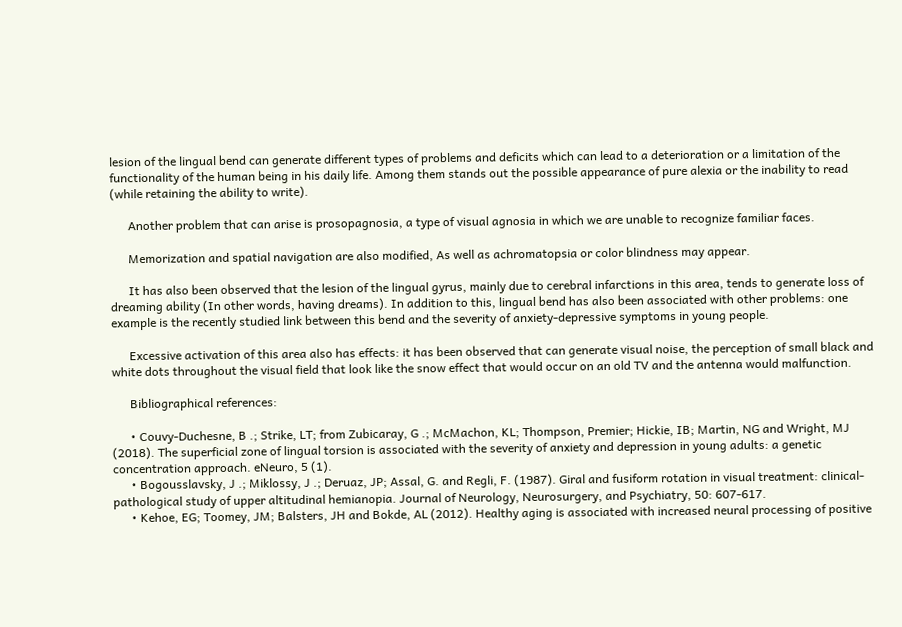lesion of the lingual bend can generate different types of problems and deficits which can lead to a deterioration or a limitation of the functionality of the human being in his daily life. Among them stands out the possible appearance of pure alexia or the inability to read (while retaining the ability to write).

      Another problem that can arise is prosopagnosia, a type of visual agnosia in which we are unable to recognize familiar faces.

      Memorization and spatial navigation are also modified, As well as achromatopsia or color blindness may appear.

      It has also been observed that the lesion of the lingual gyrus, mainly due to cerebral infarctions in this area, tends to generate loss of dreaming ability (In other words, having dreams). In addition to this, lingual bend has also been associated with other problems: one example is the recently studied link between this bend and the severity of anxiety-depressive symptoms in young people.

      Excessive activation of this area also has effects: it has been observed that can generate visual noise, the perception of small black and white dots throughout the visual field that look like the snow effect that would occur on an old TV and the antenna would malfunction.

      Bibliographical references:

      • Couvy-Duchesne, B .; Strike, LT; from Zubicaray, G .; McMachon, KL; Thompson, Premier; Hickie, IB; Martin, NG and Wright, MJ (2018). The superficial zone of lingual torsion is associated with the severity of anxiety and depression in young adults: a genetic concentration approach. eNeuro, 5 (1).
      • Bogousslavsky, J .; Miklossy, J .; Deruaz, JP; Assal, G. and Regli, F. (1987). Giral and fusiform rotation in visual treatment: clinical-pathological study of upper altitudinal hemianopia. Journal of Neurology, Neurosurgery, and Psychiatry, 50: 607-617.
      • Kehoe, EG; Toomey, JM; Balsters, JH and Bokde, AL (2012). Healthy aging is associated with increased neural processing of positive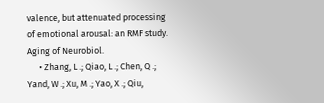valence, but attenuated processing of emotional arousal: an RMF study. Aging of Neurobiol.
      • Zhang, L .; Qiao, L .; Chen, Q .; Yand, W .; Xu, M .; Yao, X .; Qiu,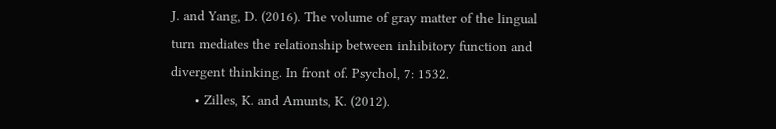J. and Yang, D. (2016). The volume of gray matter of the lingual turn mediates the relationship between inhibitory function and divergent thinking. In front of. Psychol, 7: 1532.
      • Zilles, K. and Amunts, K. (2012).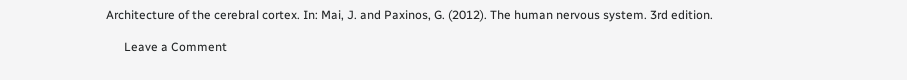Architecture of the cerebral cortex. In: Mai, J. and Paxinos, G. (2012). The human nervous system. 3rd edition.

      Leave a Comment